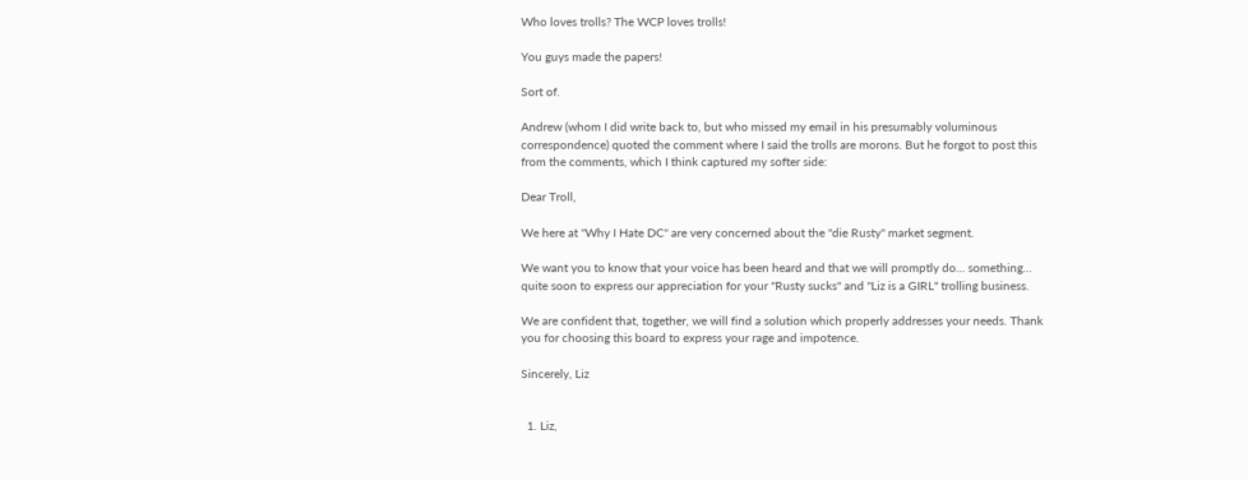Who loves trolls? The WCP loves trolls!

You guys made the papers!

Sort of.

Andrew (whom I did write back to, but who missed my email in his presumably voluminous correspondence) quoted the comment where I said the trolls are morons. But he forgot to post this from the comments, which I think captured my softer side:

Dear Troll,

We here at "Why I Hate DC" are very concerned about the "die Rusty" market segment.

We want you to know that your voice has been heard and that we will promptly do... something... quite soon to express our appreciation for your "Rusty sucks" and "Liz is a GIRL" trolling business.

We are confident that, together, we will find a solution which properly addresses your needs. Thank you for choosing this board to express your rage and impotence.

Sincerely, Liz


  1. Liz,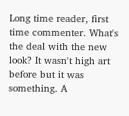Long time reader, first time commenter. What's the deal with the new look? It wasn't high art before but it was something. A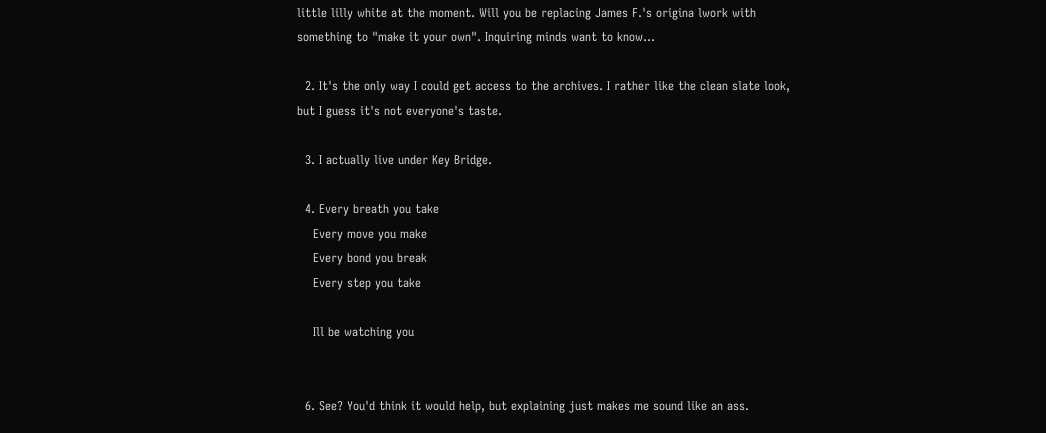little lilly white at the moment. Will you be replacing James F.'s origina lwork with something to "make it your own". Inquiring minds want to know...

  2. It's the only way I could get access to the archives. I rather like the clean slate look, but I guess it's not everyone's taste.

  3. I actually live under Key Bridge.

  4. Every breath you take
    Every move you make
    Every bond you break
    Every step you take

    Ill be watching you


  6. See? You'd think it would help, but explaining just makes me sound like an ass.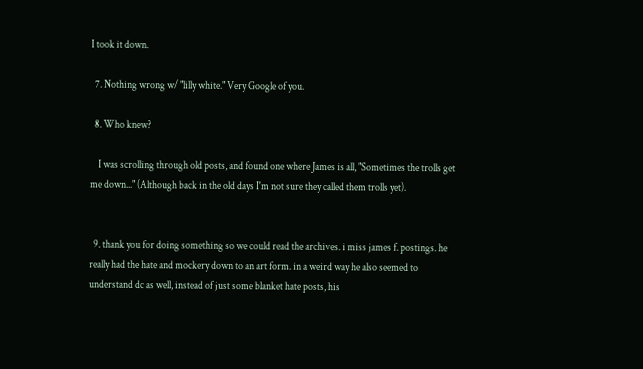I took it down.

  7. Nothing wrong w/ "lilly white." Very Google of you.

  8. Who knew?

    I was scrolling through old posts, and found one where James is all, "Sometimes the trolls get me down..." (Although back in the old days I'm not sure they called them trolls yet).


  9. thank you for doing something so we could read the archives. i miss james f. postings. he really had the hate and mockery down to an art form. in a weird way he also seemed to understand dc as well, instead of just some blanket hate posts, his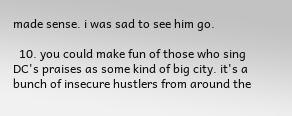made sense. i was sad to see him go.

  10. you could make fun of those who sing DC's praises as some kind of big city. it's a bunch of insecure hustlers from around the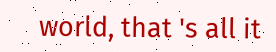world, that 's all it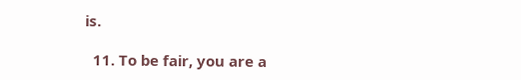is.

  11. To be fair, you are a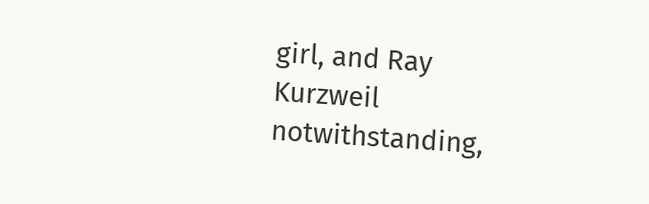girl, and Ray Kurzweil notwithstanding,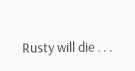Rusty will die . . .